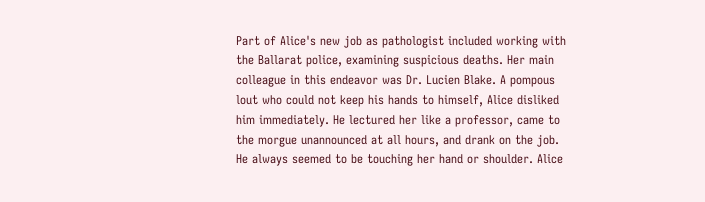Part of Alice's new job as pathologist included working with the Ballarat police, examining suspicious deaths. Her main colleague in this endeavor was Dr. Lucien Blake. A pompous lout who could not keep his hands to himself, Alice disliked him immediately. He lectured her like a professor, came to the morgue unannounced at all hours, and drank on the job. He always seemed to be touching her hand or shoulder. Alice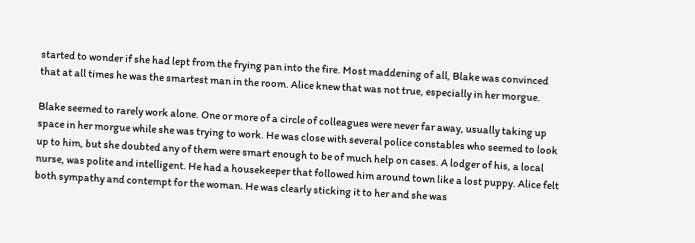started to wonder if she had lept from the frying pan into the fire. Most maddening of all, Blake was convinced that at all times he was the smartest man in the room. Alice knew that was not true, especially in her morgue.

Blake seemed to rarely work alone. One or more of a circle of colleagues were never far away, usually taking up space in her morgue while she was trying to work. He was close with several police constables who seemed to look up to him, but she doubted any of them were smart enough to be of much help on cases. A lodger of his, a local nurse, was polite and intelligent. He had a housekeeper that followed him around town like a lost puppy. Alice felt both sympathy and contempt for the woman. He was clearly sticking it to her and she was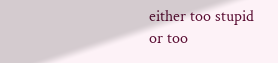either too stupid or too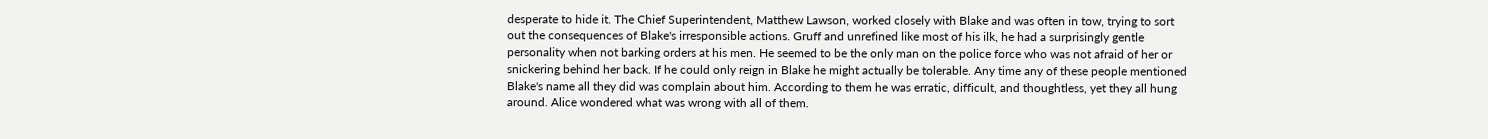desperate to hide it. The Chief Superintendent, Matthew Lawson, worked closely with Blake and was often in tow, trying to sort out the consequences of Blake's irresponsible actions. Gruff and unrefined like most of his ilk, he had a surprisingly gentle personality when not barking orders at his men. He seemed to be the only man on the police force who was not afraid of her or snickering behind her back. If he could only reign in Blake he might actually be tolerable. Any time any of these people mentioned Blake's name all they did was complain about him. According to them he was erratic, difficult, and thoughtless, yet they all hung around. Alice wondered what was wrong with all of them.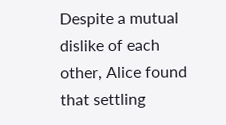Despite a mutual dislike of each other, Alice found that settling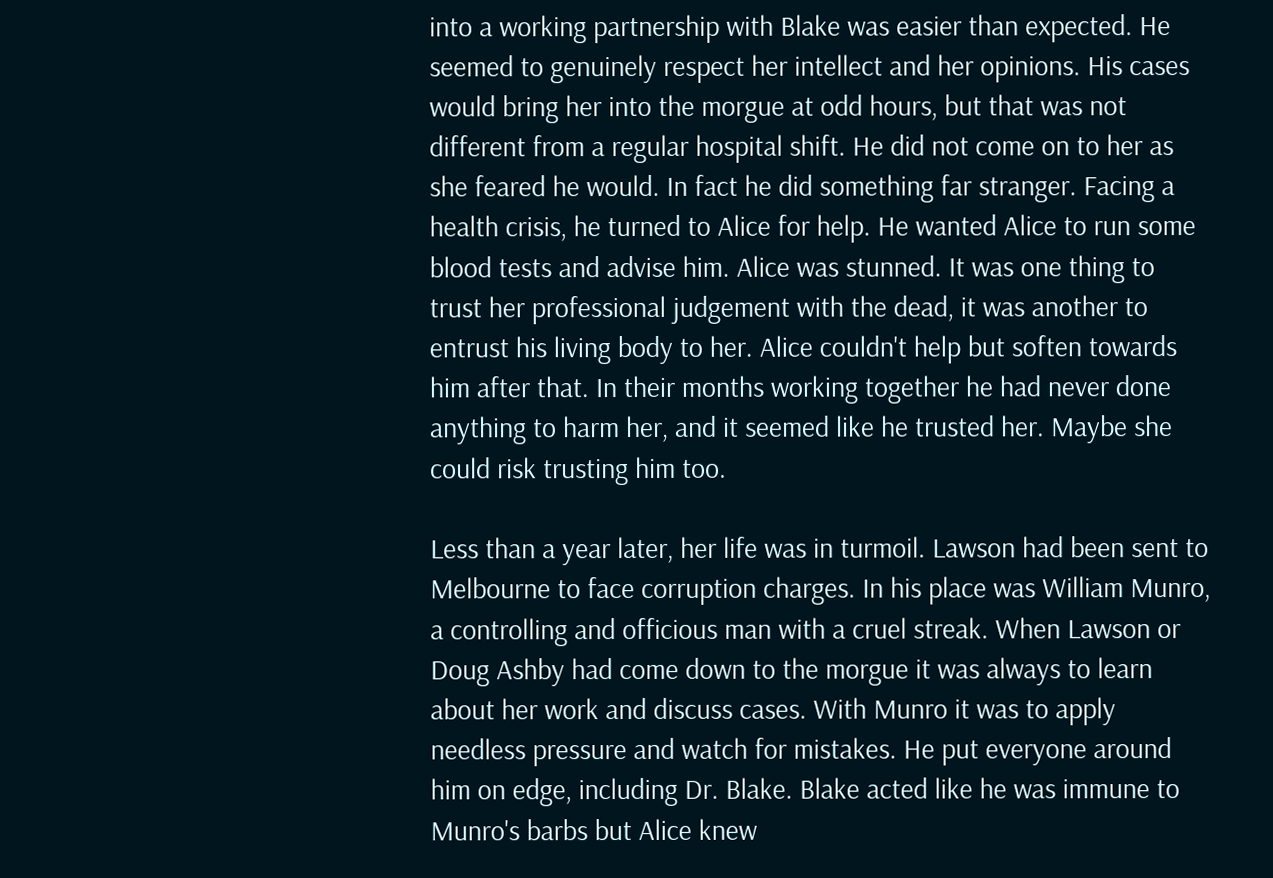into a working partnership with Blake was easier than expected. He seemed to genuinely respect her intellect and her opinions. His cases would bring her into the morgue at odd hours, but that was not different from a regular hospital shift. He did not come on to her as she feared he would. In fact he did something far stranger. Facing a health crisis, he turned to Alice for help. He wanted Alice to run some blood tests and advise him. Alice was stunned. It was one thing to trust her professional judgement with the dead, it was another to entrust his living body to her. Alice couldn't help but soften towards him after that. In their months working together he had never done anything to harm her, and it seemed like he trusted her. Maybe she could risk trusting him too.

Less than a year later, her life was in turmoil. Lawson had been sent to Melbourne to face corruption charges. In his place was William Munro, a controlling and officious man with a cruel streak. When Lawson or Doug Ashby had come down to the morgue it was always to learn about her work and discuss cases. With Munro it was to apply needless pressure and watch for mistakes. He put everyone around him on edge, including Dr. Blake. Blake acted like he was immune to Munro's barbs but Alice knew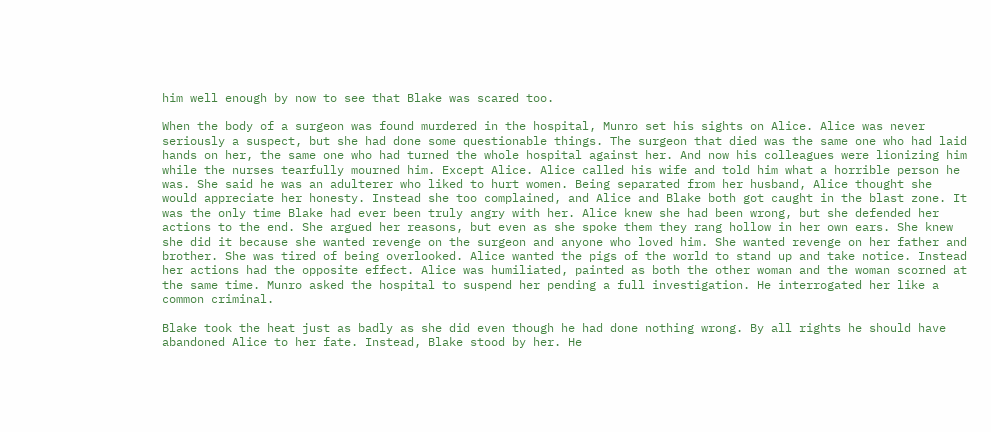him well enough by now to see that Blake was scared too.

When the body of a surgeon was found murdered in the hospital, Munro set his sights on Alice. Alice was never seriously a suspect, but she had done some questionable things. The surgeon that died was the same one who had laid hands on her, the same one who had turned the whole hospital against her. And now his colleagues were lionizing him while the nurses tearfully mourned him. Except Alice. Alice called his wife and told him what a horrible person he was. She said he was an adulterer who liked to hurt women. Being separated from her husband, Alice thought she would appreciate her honesty. Instead she too complained, and Alice and Blake both got caught in the blast zone. It was the only time Blake had ever been truly angry with her. Alice knew she had been wrong, but she defended her actions to the end. She argued her reasons, but even as she spoke them they rang hollow in her own ears. She knew she did it because she wanted revenge on the surgeon and anyone who loved him. She wanted revenge on her father and brother. She was tired of being overlooked. Alice wanted the pigs of the world to stand up and take notice. Instead her actions had the opposite effect. Alice was humiliated, painted as both the other woman and the woman scorned at the same time. Munro asked the hospital to suspend her pending a full investigation. He interrogated her like a common criminal.

Blake took the heat just as badly as she did even though he had done nothing wrong. By all rights he should have abandoned Alice to her fate. Instead, Blake stood by her. He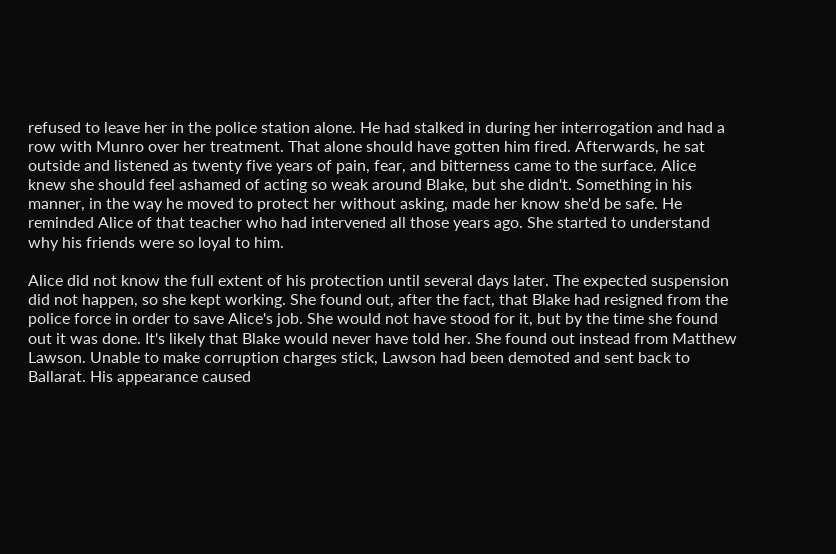refused to leave her in the police station alone. He had stalked in during her interrogation and had a row with Munro over her treatment. That alone should have gotten him fired. Afterwards, he sat outside and listened as twenty five years of pain, fear, and bitterness came to the surface. Alice knew she should feel ashamed of acting so weak around Blake, but she didn't. Something in his manner, in the way he moved to protect her without asking, made her know she'd be safe. He reminded Alice of that teacher who had intervened all those years ago. She started to understand why his friends were so loyal to him.

Alice did not know the full extent of his protection until several days later. The expected suspension did not happen, so she kept working. She found out, after the fact, that Blake had resigned from the police force in order to save Alice's job. She would not have stood for it, but by the time she found out it was done. It's likely that Blake would never have told her. She found out instead from Matthew Lawson. Unable to make corruption charges stick, Lawson had been demoted and sent back to Ballarat. His appearance caused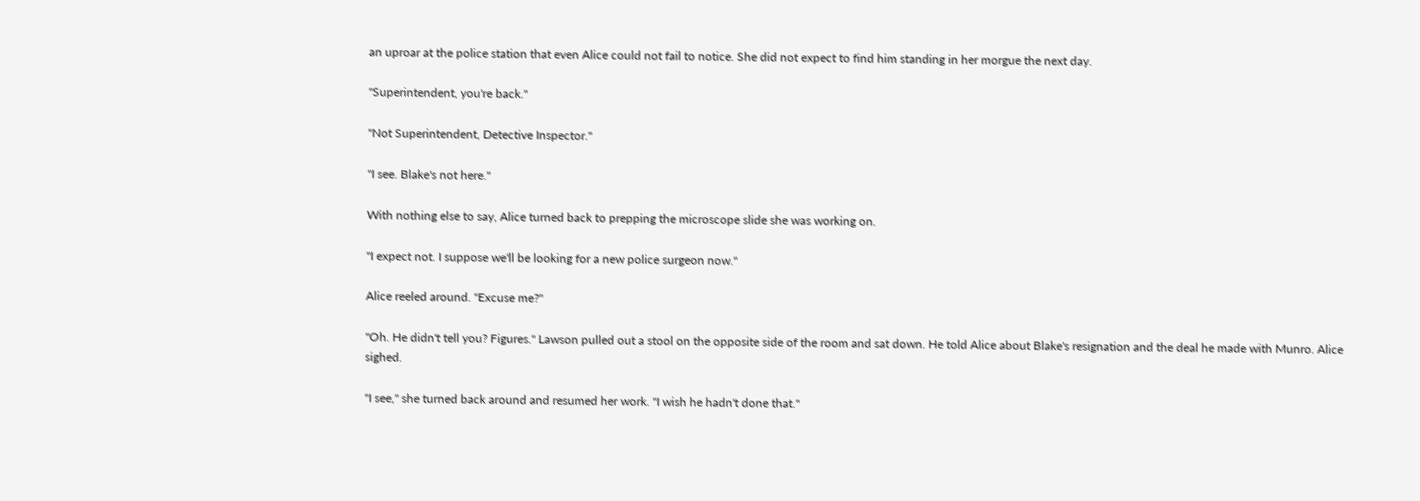an uproar at the police station that even Alice could not fail to notice. She did not expect to find him standing in her morgue the next day.

"Superintendent, you're back."

"Not Superintendent, Detective Inspector."

"I see. Blake's not here."

With nothing else to say, Alice turned back to prepping the microscope slide she was working on.

"I expect not. I suppose we'll be looking for a new police surgeon now."

Alice reeled around. "Excuse me?"

"Oh. He didn't tell you? Figures." Lawson pulled out a stool on the opposite side of the room and sat down. He told Alice about Blake's resignation and the deal he made with Munro. Alice sighed.

"I see," she turned back around and resumed her work. "I wish he hadn't done that."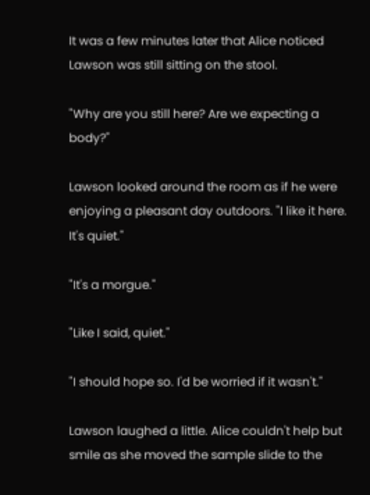It was a few minutes later that Alice noticed Lawson was still sitting on the stool.

"Why are you still here? Are we expecting a body?"

Lawson looked around the room as if he were enjoying a pleasant day outdoors. "I like it here. It's quiet."

"It's a morgue."

"Like I said, quiet."

"I should hope so. I'd be worried if it wasn't."

Lawson laughed a little. Alice couldn't help but smile as she moved the sample slide to the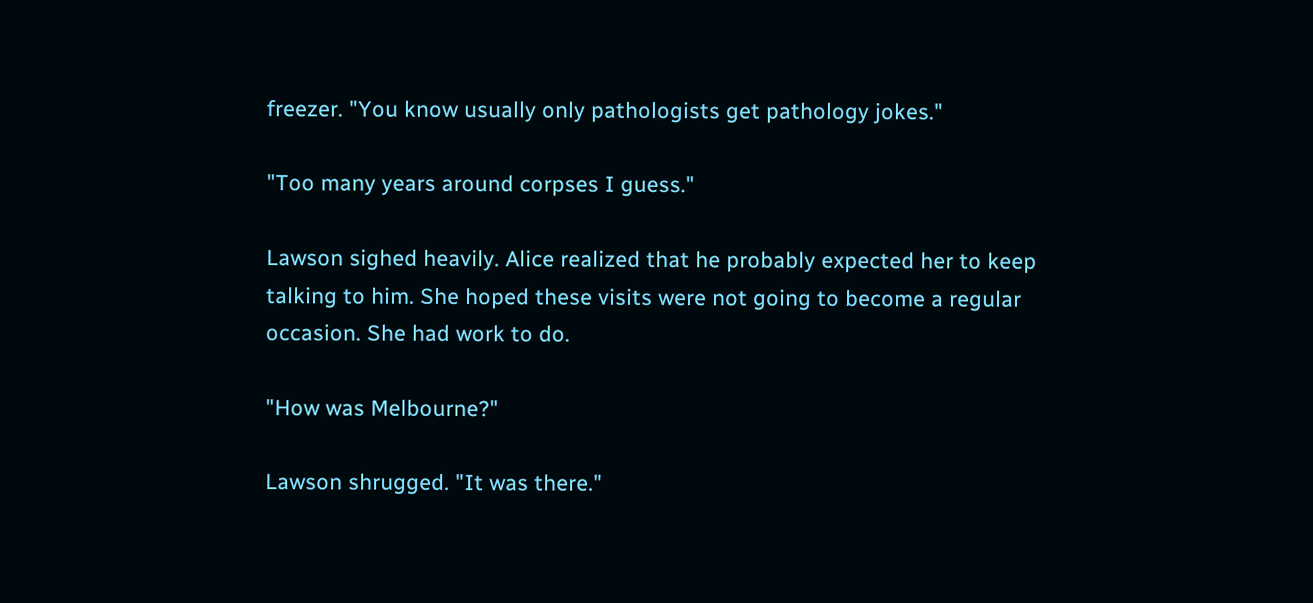freezer. "You know usually only pathologists get pathology jokes."

"Too many years around corpses I guess."

Lawson sighed heavily. Alice realized that he probably expected her to keep talking to him. She hoped these visits were not going to become a regular occasion. She had work to do.

"How was Melbourne?"

Lawson shrugged. "It was there."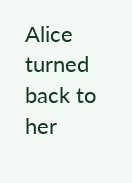Alice turned back to her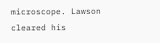microscope. Lawson cleared his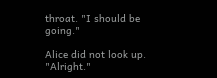throat. "I should be going."

Alice did not look up. "Alright."